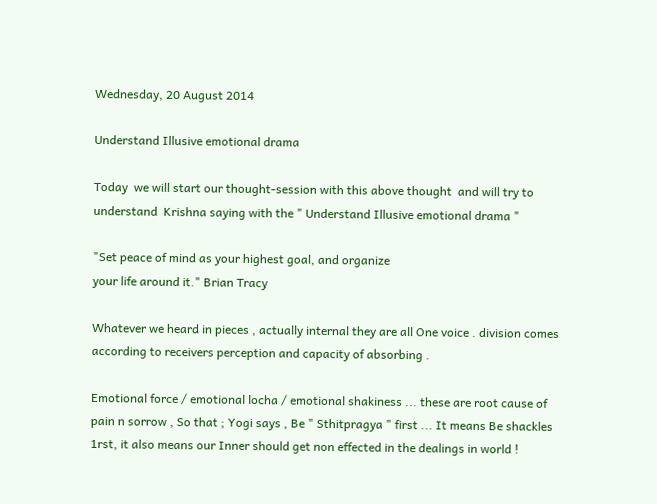Wednesday, 20 August 2014

Understand Illusive emotional drama

Today  we will start our thought-session with this above thought  and will try to understand  Krishna saying with the " Understand Illusive emotional drama "

"Set peace of mind as your highest goal, and organize
your life around it." Brian Tracy

Whatever we heard in pieces , actually internal they are all One voice . division comes according to receivers perception and capacity of absorbing .

Emotional force / emotional locha / emotional shakiness ... these are root cause of pain n sorrow , So that ; Yogi says , Be " Sthitpragya " first ... It means Be shackles 1rst, it also means our Inner should get non effected in the dealings in world !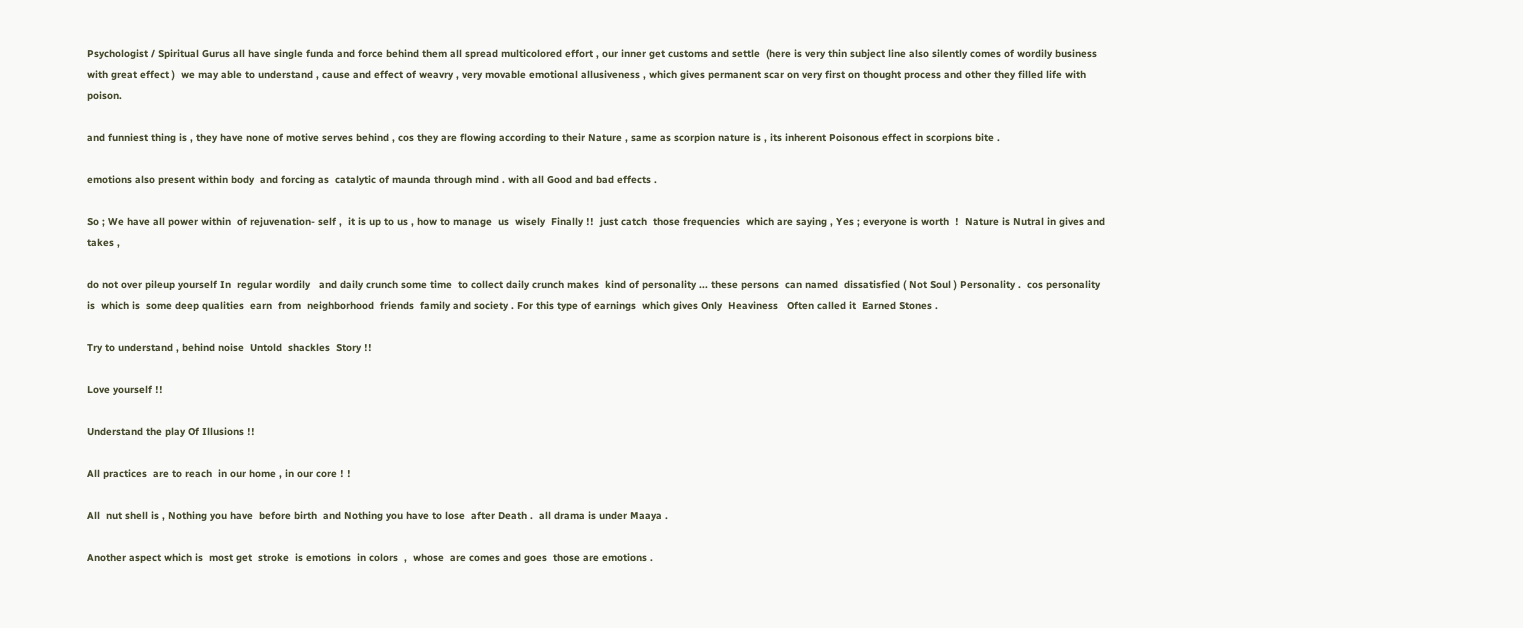Psychologist / Spiritual Gurus all have single funda and force behind them all spread multicolored effort , our inner get customs and settle  (here is very thin subject line also silently comes of wordily business with great effect )  we may able to understand , cause and effect of weavry , very movable emotional allusiveness , which gives permanent scar on very first on thought process and other they filled life with poison.

and funniest thing is , they have none of motive serves behind , cos they are flowing according to their Nature , same as scorpion nature is , its inherent Poisonous effect in scorpions bite .

emotions also present within body  and forcing as  catalytic of maunda through mind . with all Good and bad effects .

So ; We have all power within  of rejuvenation- self ,  it is up to us , how to manage  us  wisely  Finally !!  just catch  those frequencies  which are saying , Yes ; everyone is worth  !  Nature is Nutral in gives and takes ,

do not over pileup yourself In  regular wordily   and daily crunch some time  to collect daily crunch makes  kind of personality ... these persons  can named  dissatisfied ( Not Soul ) Personality .  cos personality is  which is  some deep qualities  earn  from  neighborhood  friends  family and society . For this type of earnings  which gives Only  Heaviness   Often called it  Earned Stones .

Try to understand , behind noise  Untold  shackles  Story !!

Love yourself !!

Understand the play Of Illusions !!

All practices  are to reach  in our home , in our core ! !

All  nut shell is , Nothing you have  before birth  and Nothing you have to lose  after Death .  all drama is under Maaya .

Another aspect which is  most get  stroke  is emotions  in colors  ,  whose  are comes and goes  those are emotions .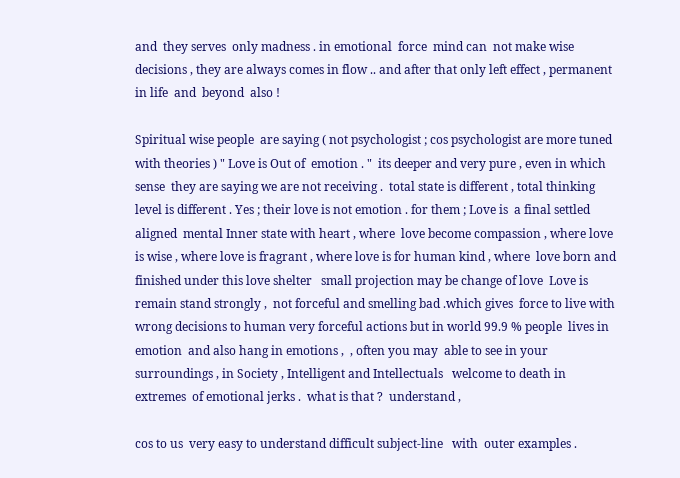and  they serves  only madness . in emotional  force  mind can  not make wise decisions , they are always comes in flow .. and after that only left effect , permanent in life  and  beyond  also !

Spiritual wise people  are saying ( not psychologist ; cos psychologist are more tuned  with theories ) " Love is Out of  emotion . "  its deeper and very pure , even in which sense  they are saying we are not receiving .  total state is different , total thinking level is different . Yes ; their love is not emotion . for them ; Love is  a final settled  aligned  mental Inner state with heart , where  love become compassion , where love  is wise , where love is fragrant , where love is for human kind , where  love born and finished under this love shelter   small projection may be change of love  Love is remain stand strongly ,  not forceful and smelling bad .which gives  force to live with wrong decisions to human very forceful actions but in world 99.9 % people  lives in emotion  and also hang in emotions ,  , often you may  able to see in your surroundings , in Society , Intelligent and Intellectuals   welcome to death in extremes  of emotional jerks .  what is that ?  understand ,

cos to us  very easy to understand difficult subject-line   with  outer examples .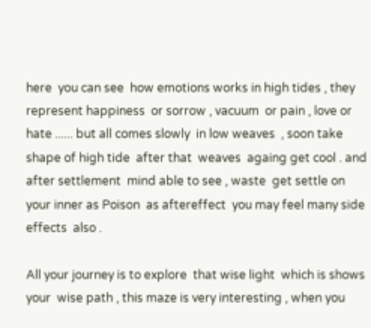here  you can see  how emotions works in high tides , they represent happiness  or sorrow , vacuum  or pain , love or hate ...... but all comes slowly  in low weaves  , soon take shape of high tide  after that  weaves  againg get cool . and after settlement  mind able to see , waste  get settle on your inner as Poison  as aftereffect  you may feel many side effects  also .

All your journey is to explore  that wise light  which is shows your  wise path , this maze is very interesting , when you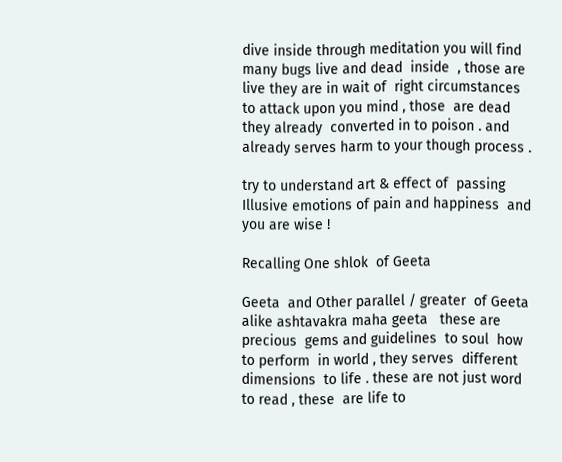dive inside through meditation you will find  many bugs live and dead  inside  , those are live they are in wait of  right circumstances to attack upon you mind , those  are dead  they already  converted in to poison . and already serves harm to your though process .

try to understand art & effect of  passing Illusive emotions of pain and happiness  and you are wise !

Recalling One shlok  of Geeta

Geeta  and Other parallel / greater  of Geeta  alike ashtavakra maha geeta   these are precious  gems and guidelines  to soul  how to perform  in world , they serves  different dimensions  to life . these are not just word to read , these  are life to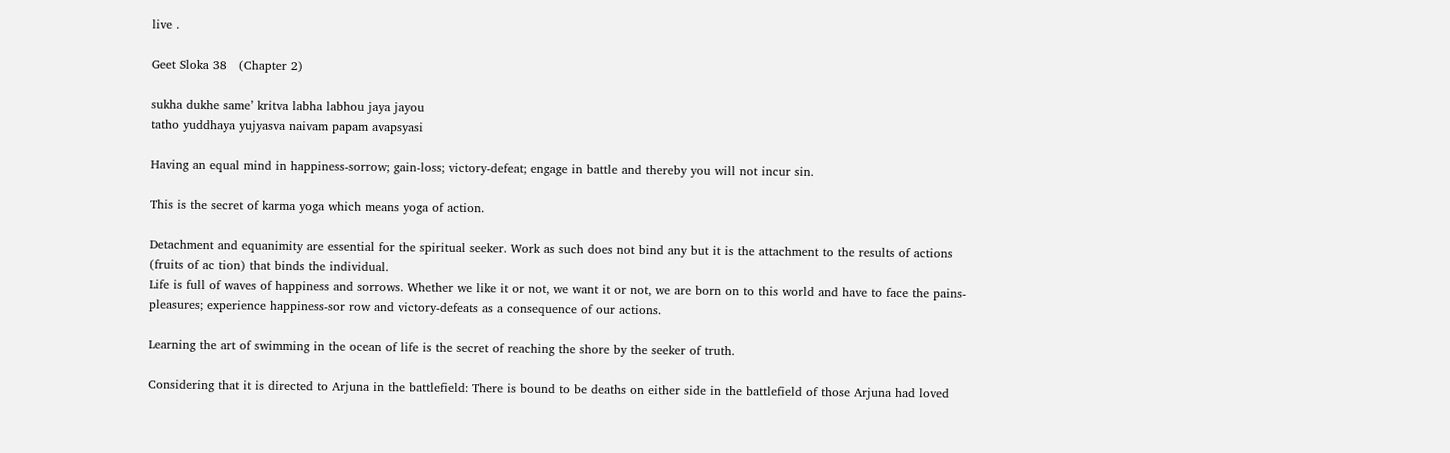live .

Geet Sloka 38   (Chapter 2)

sukha dukhe same’ kritva labha labhou jaya jayou
tatho yuddhaya yujyasva naivam papam avapsyasi

Having an equal mind in happiness-sorrow; gain-loss; victory-defeat; engage in battle and thereby you will not incur sin.

This is the secret of karma yoga which means yoga of action.

Detachment and equanimity are essential for the spiritual seeker. Work as such does not bind any but it is the attachment to the results of actions (fruits of ac tion) that binds the individual.
Life is full of waves of happiness and sorrows. Whether we like it or not, we want it or not, we are born on to this world and have to face the pains-pleasures; experience happiness-sor row and victory-defeats as a consequence of our actions.

Learning the art of swimming in the ocean of life is the secret of reaching the shore by the seeker of truth.

Considering that it is directed to Arjuna in the battlefield: There is bound to be deaths on either side in the battlefield of those Arjuna had loved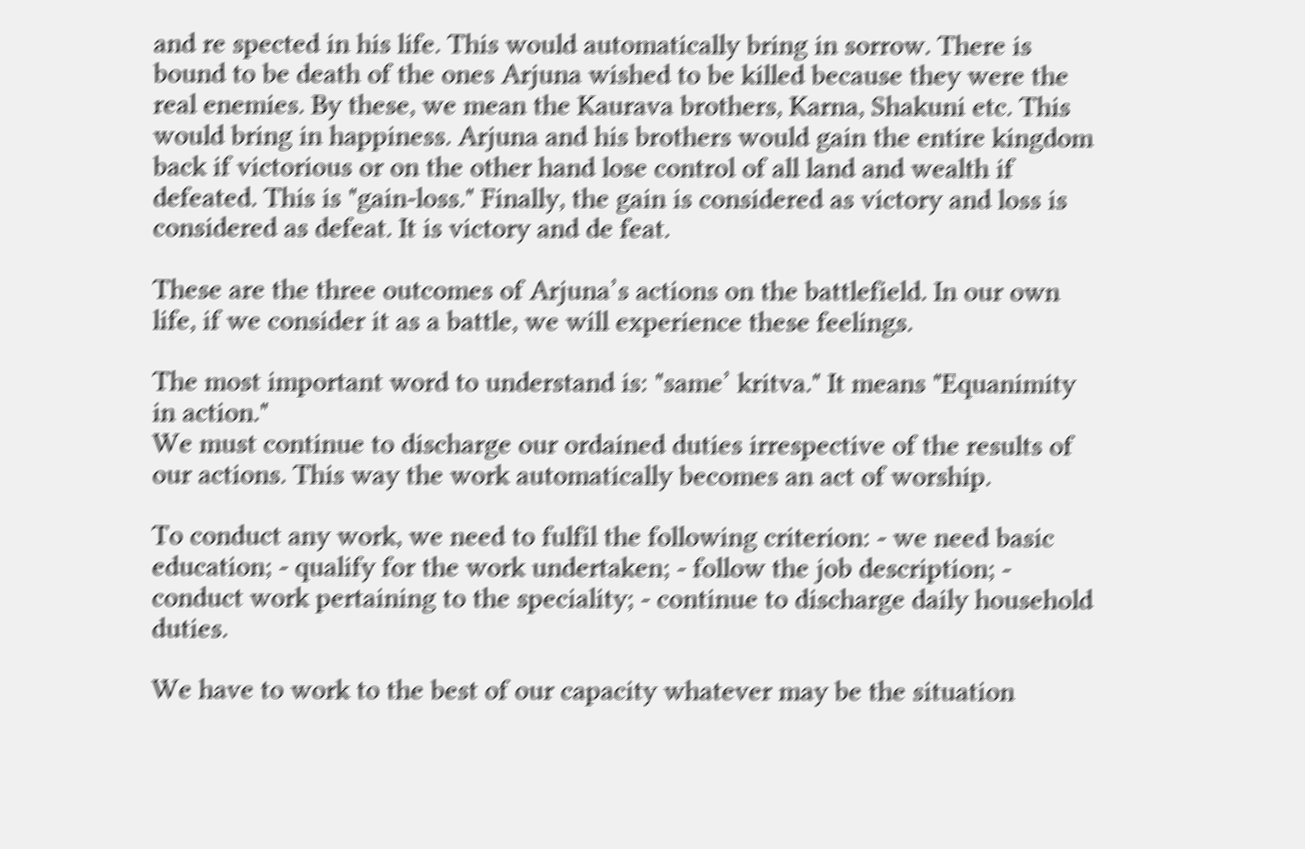and re spected in his life. This would automatically bring in sorrow. There is bound to be death of the ones Arjuna wished to be killed because they were the real enemies. By these, we mean the Kaurava brothers, Karna, Shakuni etc. This would bring in happiness. Arjuna and his brothers would gain the entire kingdom back if victorious or on the other hand lose control of all land and wealth if defeated. This is "gain-loss." Finally, the gain is considered as victory and loss is considered as defeat. It is victory and de feat.

These are the three outcomes of Arjuna’s actions on the battlefield. In our own life, if we consider it as a battle, we will experience these feelings.

The most important word to understand is: "same’ kritva." It means "Equanimity in action."
We must continue to discharge our ordained duties irrespective of the results of our actions. This way the work automatically becomes an act of worship.

To conduct any work, we need to fulfil the following criterion: - we need basic education; - qualify for the work undertaken; - follow the job description; - conduct work pertaining to the speciality; - continue to discharge daily household duties.

We have to work to the best of our capacity whatever may be the situation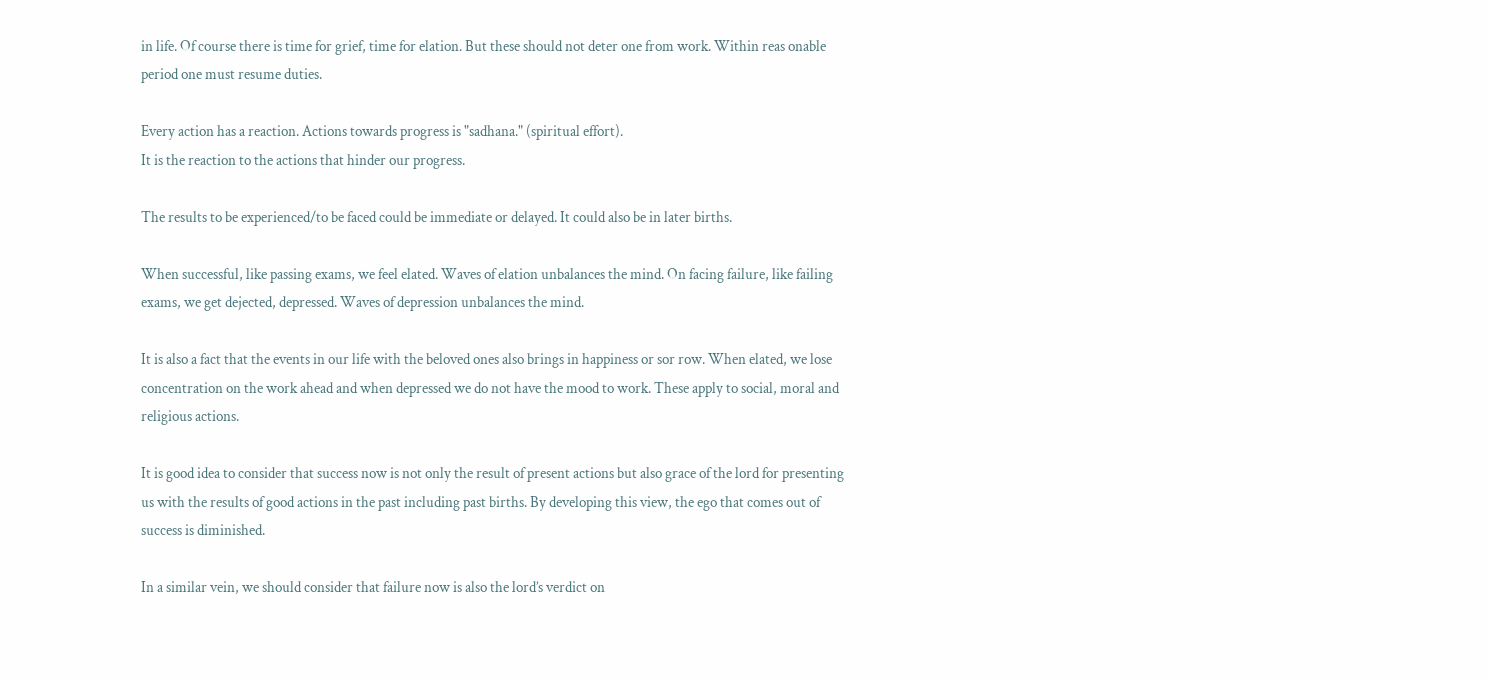in life. Of course there is time for grief, time for elation. But these should not deter one from work. Within reas onable period one must resume duties.

Every action has a reaction. Actions towards progress is "sadhana." (spiritual effort).
It is the reaction to the actions that hinder our progress.

The results to be experienced/to be faced could be immediate or delayed. It could also be in later births.

When successful, like passing exams, we feel elated. Waves of elation unbalances the mind. On facing failure, like failing exams, we get dejected, depressed. Waves of depression unbalances the mind.

It is also a fact that the events in our life with the beloved ones also brings in happiness or sor row. When elated, we lose concentration on the work ahead and when depressed we do not have the mood to work. These apply to social, moral and religious actions.

It is good idea to consider that success now is not only the result of present actions but also grace of the lord for presenting us with the results of good actions in the past including past births. By developing this view, the ego that comes out of success is diminished.

In a similar vein, we should consider that failure now is also the lord’s verdict on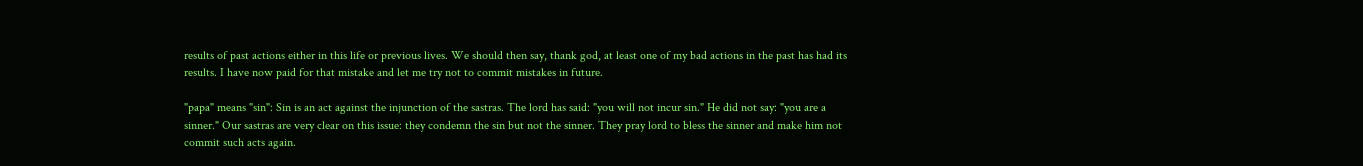results of past actions either in this life or previous lives. We should then say, thank god, at least one of my bad actions in the past has had its results. I have now paid for that mistake and let me try not to commit mistakes in future.

"papa" means "sin": Sin is an act against the injunction of the sastras. The lord has said: "you will not incur sin." He did not say: "you are a sinner." Our sastras are very clear on this issue: they condemn the sin but not the sinner. They pray lord to bless the sinner and make him not commit such acts again.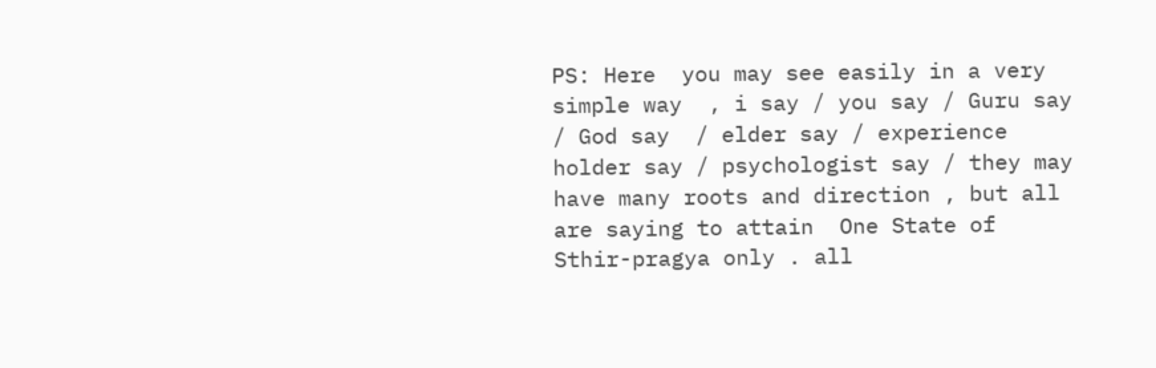PS: Here  you may see easily in a very simple way  , i say / you say / Guru say / God say  / elder say / experience holder say / psychologist say / they may have many roots and direction , but all are saying to attain  One State of Sthir-pragya only . all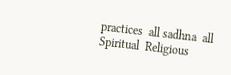practices  all sadhna  all   Spiritual  Religious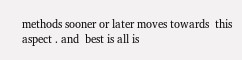methods sooner or later moves towards  this aspect . and  best is all is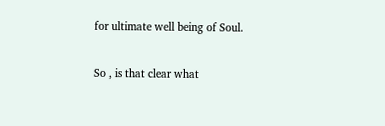for ultimate well being of Soul.

So , is that clear what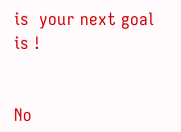is  your next goal is !


No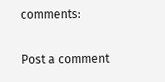comments:

Post a comment